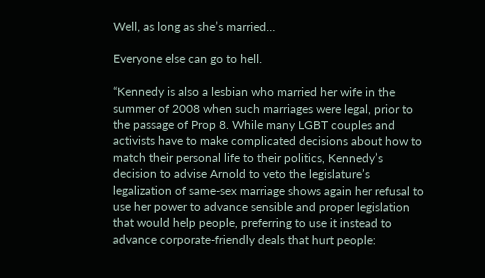Well, as long as she’s married…

Everyone else can go to hell.

“Kennedy is also a lesbian who married her wife in the summer of 2008 when such marriages were legal, prior to the passage of Prop 8. While many LGBT couples and activists have to make complicated decisions about how to match their personal life to their politics, Kennedy’s decision to advise Arnold to veto the legislature’s legalization of same-sex marriage shows again her refusal to use her power to advance sensible and proper legislation that would help people, preferring to use it instead to advance corporate-friendly deals that hurt people: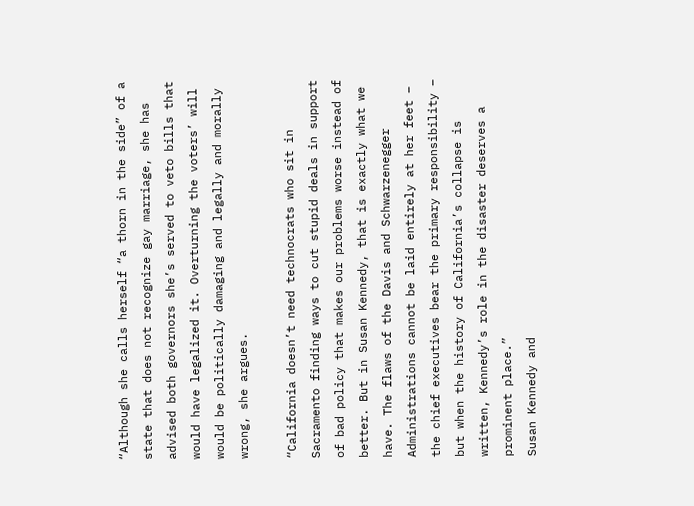“Although she calls herself “a thorn in the side” of a state that does not recognize gay marriage, she has advised both governors she’s served to veto bills that would have legalized it. Overturning the voters’ will would be politically damaging and legally and morally wrong, she argues.

“California doesn’t need technocrats who sit in Sacramento finding ways to cut stupid deals in support of bad policy that makes our problems worse instead of better. But in Susan Kennedy, that is exactly what we have. The flaws of the Davis and Schwarzenegger Administrations cannot be laid entirely at her feet – the chief executives bear the primary responsibility – but when the history of California’s collapse is written, Kennedy’s role in the disaster deserves a prominent place.”
Susan Kennedy and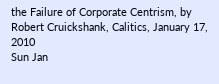the Failure of Corporate Centrism, by Robert Cruickshank, Calitics, January 17, 2010
Sun Jan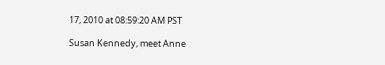17, 2010 at 08:59:20 AM PST

Susan Kennedy, meet Anne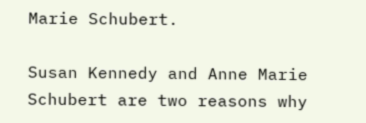Marie Schubert.

Susan Kennedy and Anne Marie Schubert are two reasons why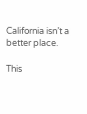California isn’t a better place.

This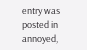entry was posted in annoyed,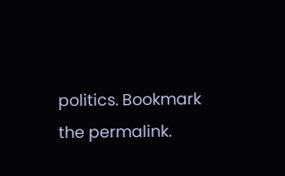politics. Bookmark the permalink.